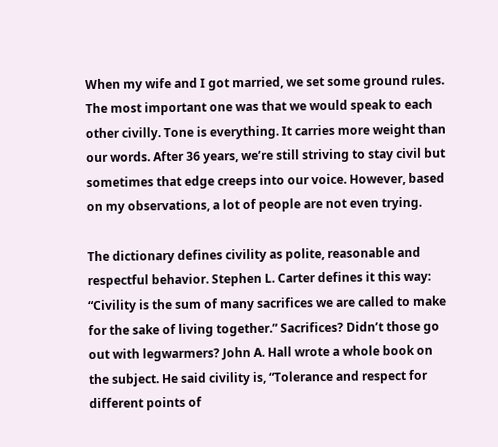When my wife and I got married, we set some ground rules. The most important one was that we would speak to each other civilly. Tone is everything. It carries more weight than our words. After 36 years, we’re still striving to stay civil but sometimes that edge creeps into our voice. However, based on my observations, a lot of people are not even trying.

The dictionary defines civility as polite, reasonable and respectful behavior. Stephen L. Carter defines it this way: “Civility is the sum of many sacrifices we are called to make for the sake of living together.” Sacrifices? Didn’t those go out with legwarmers? John A. Hall wrote a whole book on the subject. He said civility is, “Tolerance and respect for different points of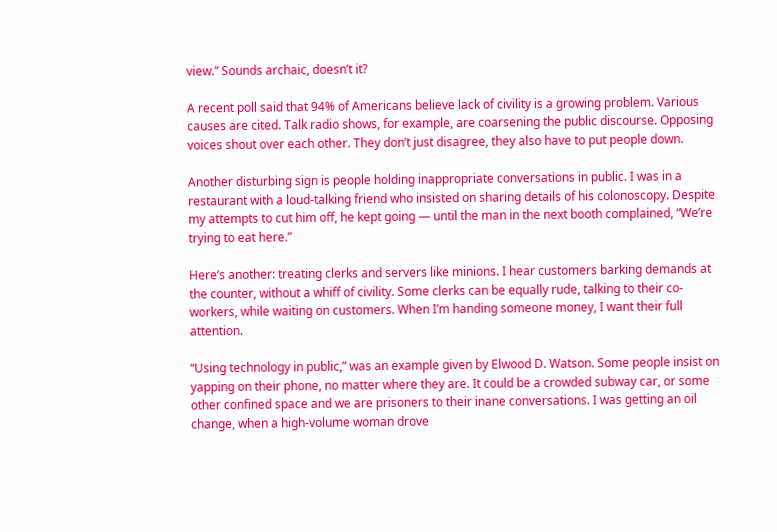view.” Sounds archaic, doesn’t it?

A recent poll said that 94% of Americans believe lack of civility is a growing problem. Various causes are cited. Talk radio shows, for example, are coarsening the public discourse. Opposing voices shout over each other. They don’t just disagree, they also have to put people down.

Another disturbing sign is people holding inappropriate conversations in public. I was in a restaurant with a loud-talking friend who insisted on sharing details of his colonoscopy. Despite my attempts to cut him off, he kept going — until the man in the next booth complained, “We’re trying to eat here.”

Here’s another: treating clerks and servers like minions. I hear customers barking demands at the counter, without a whiff of civility. Some clerks can be equally rude, talking to their co-workers, while waiting on customers. When I’m handing someone money, I want their full attention.

“Using technology in public,” was an example given by Elwood D. Watson. Some people insist on yapping on their phone, no matter where they are. It could be a crowded subway car, or some other confined space and we are prisoners to their inane conversations. I was getting an oil change, when a high-volume woman drove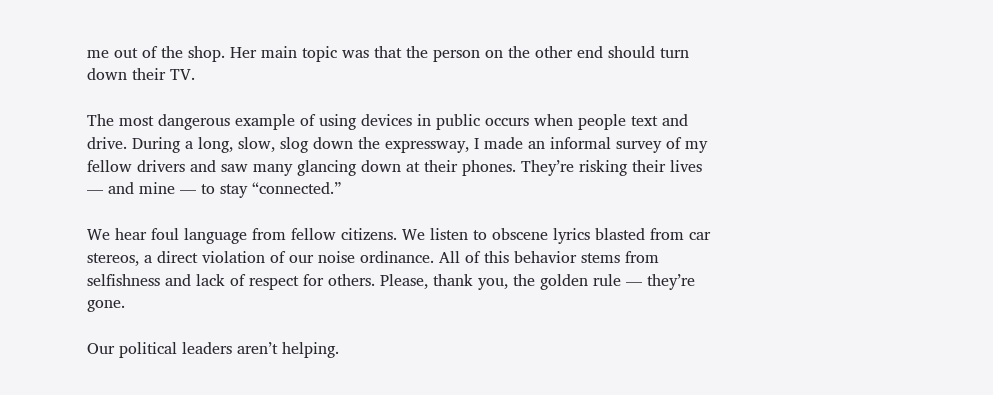me out of the shop. Her main topic was that the person on the other end should turn down their TV.

The most dangerous example of using devices in public occurs when people text and drive. During a long, slow, slog down the expressway, I made an informal survey of my fellow drivers and saw many glancing down at their phones. They’re risking their lives — and mine — to stay “connected.”

We hear foul language from fellow citizens. We listen to obscene lyrics blasted from car stereos, a direct violation of our noise ordinance. All of this behavior stems from selfishness and lack of respect for others. Please, thank you, the golden rule — they’re gone.

Our political leaders aren’t helping.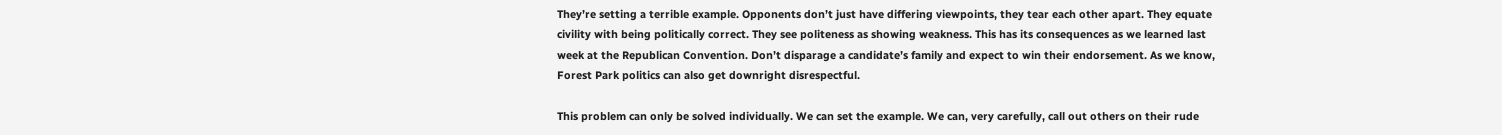They’re setting a terrible example. Opponents don’t just have differing viewpoints, they tear each other apart. They equate civility with being politically correct. They see politeness as showing weakness. This has its consequences as we learned last week at the Republican Convention. Don’t disparage a candidate’s family and expect to win their endorsement. As we know, Forest Park politics can also get downright disrespectful.

This problem can only be solved individually. We can set the example. We can, very carefully, call out others on their rude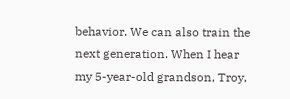behavior. We can also train the next generation. When I hear my 5-year-old grandson, Troy,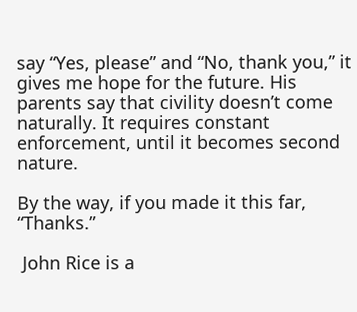say “Yes, please” and “No, thank you,” it gives me hope for the future. His parents say that civility doesn’t come naturally. It requires constant enforcement, until it becomes second nature.

By the way, if you made it this far, “Thanks.”

 John Rice is a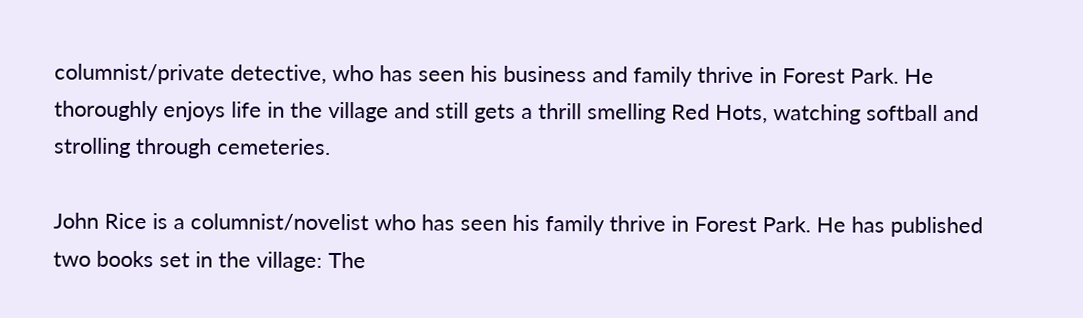columnist/private detective, who has seen his business and family thrive in Forest Park. He thoroughly enjoys life in the village and still gets a thrill smelling Red Hots, watching softball and strolling through cemeteries.

John Rice is a columnist/novelist who has seen his family thrive in Forest Park. He has published two books set in the village: The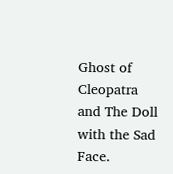Ghost of Cleopatra and The Doll with the Sad Face.